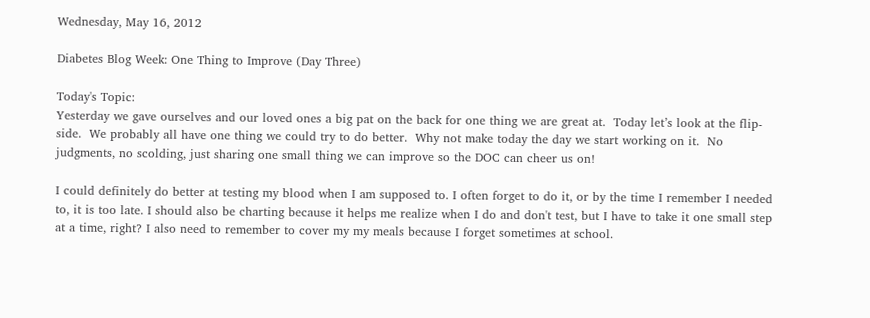Wednesday, May 16, 2012

Diabetes Blog Week: One Thing to Improve (Day Three)

Today's Topic:
Yesterday we gave ourselves and our loved ones a big pat on the back for one thing we are great at.  Today let’s look at the flip-side.  We probably all have one thing we could try to do better.  Why not make today the day we start working on it.  No judgments, no scolding, just sharing one small thing we can improve so the DOC can cheer us on!

I could definitely do better at testing my blood when I am supposed to. I often forget to do it, or by the time I remember I needed to, it is too late. I should also be charting because it helps me realize when I do and don't test, but I have to take it one small step at a time, right? I also need to remember to cover my my meals because I forget sometimes at school.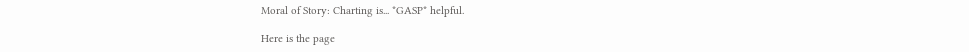Moral of Story: Charting is... *GASP* helpful.

Here is the page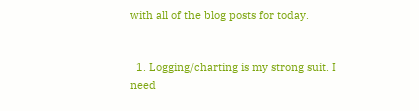with all of the blog posts for today.


  1. Logging/charting is my strong suit. I need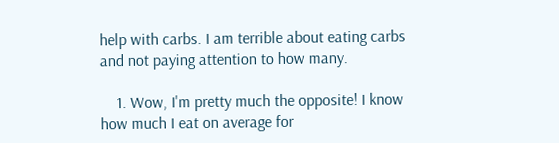help with carbs. I am terrible about eating carbs and not paying attention to how many.

    1. Wow, I'm pretty much the opposite! I know how much I eat on average for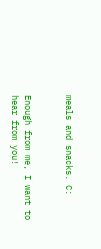meals and snacks. C:


Enough from me, I want to hear from you!